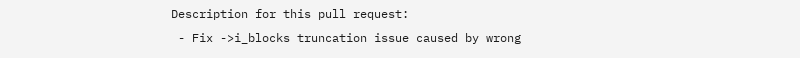Description for this pull request:
 - Fix ->i_blocks truncation issue caused by wrong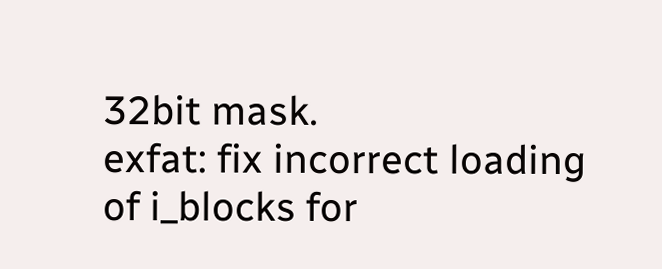32bit mask.
exfat: fix incorrect loading of i_blocks for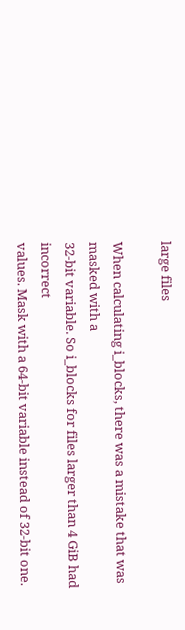large files

When calculating i_blocks, there was a mistake that was masked with a
32-bit variable. So i_blocks for files larger than 4 GiB had incorrect
values. Mask with a 64-bit variable instead of 32-bit one.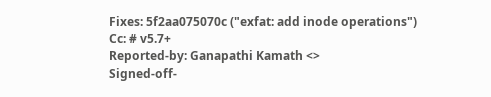Fixes: 5f2aa075070c ("exfat: add inode operations")
Cc: # v5.7+
Reported-by: Ganapathi Kamath <>
Signed-off-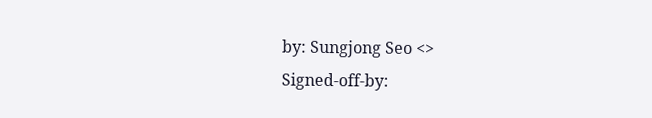by: Sungjong Seo <>
Signed-off-by: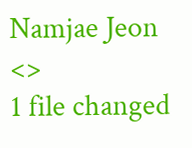Namjae Jeon <>
1 file changed